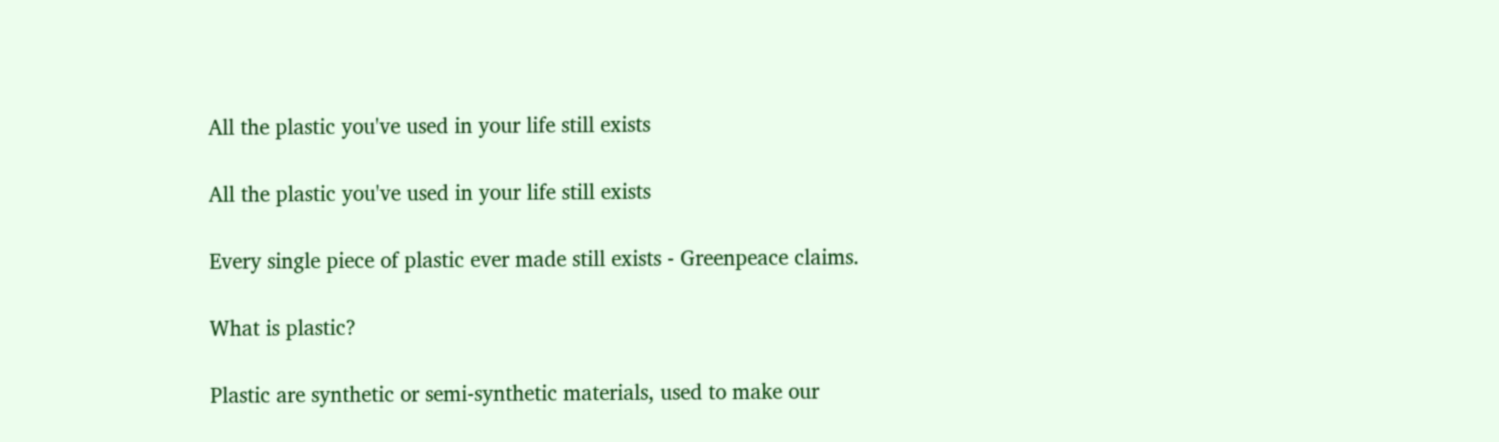All the plastic you've used in your life still exists

All the plastic you've used in your life still exists

Every single piece of plastic ever made still exists - Greenpeace claims.

What is plastic?

Plastic are synthetic or semi-synthetic materials, used to make our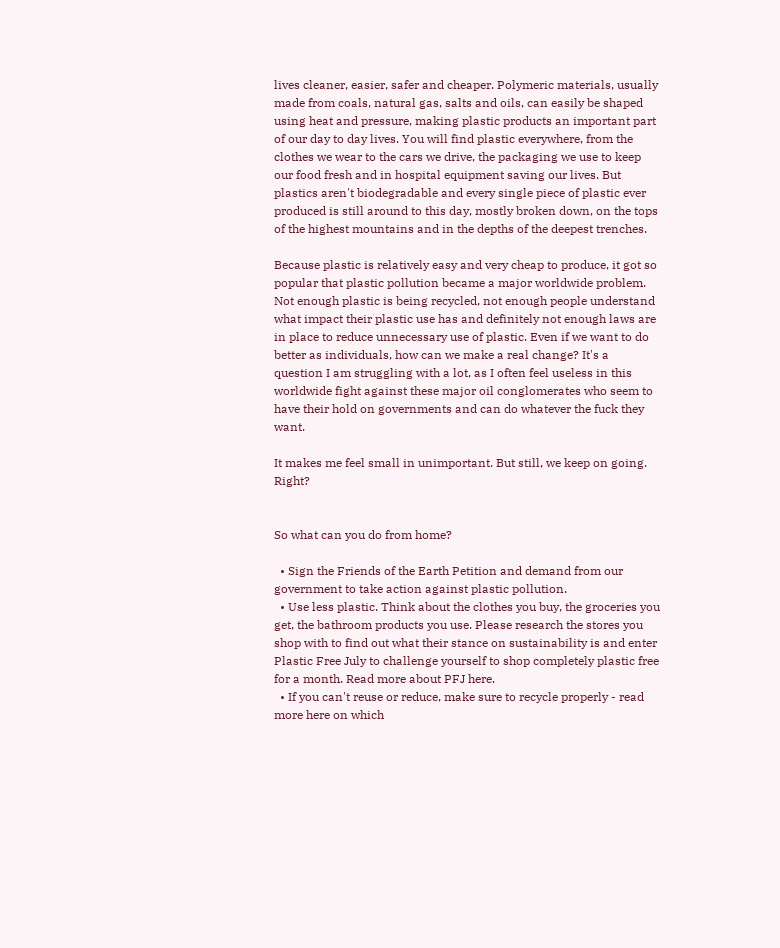lives cleaner, easier, safer and cheaper. Polymeric materials, usually made from coals, natural gas, salts and oils, can easily be shaped using heat and pressure, making plastic products an important part of our day to day lives. You will find plastic everywhere, from the clothes we wear to the cars we drive, the packaging we use to keep our food fresh and in hospital equipment saving our lives. But plastics aren't biodegradable and every single piece of plastic ever produced is still around to this day, mostly broken down, on the tops of the highest mountains and in the depths of the deepest trenches.

Because plastic is relatively easy and very cheap to produce, it got so popular that plastic pollution became a major worldwide problem. Not enough plastic is being recycled, not enough people understand what impact their plastic use has and definitely not enough laws are in place to reduce unnecessary use of plastic. Even if we want to do better as individuals, how can we make a real change? It's a question I am struggling with a lot, as I often feel useless in this worldwide fight against these major oil conglomerates who seem to have their hold on governments and can do whatever the fuck they want.

It makes me feel small in unimportant. But still, we keep on going. Right?


So what can you do from home?

  • Sign the Friends of the Earth Petition and demand from our government to take action against plastic pollution.
  • Use less plastic. Think about the clothes you buy, the groceries you get, the bathroom products you use. Please research the stores you shop with to find out what their stance on sustainability is and enter Plastic Free July to challenge yourself to shop completely plastic free for a month. Read more about PFJ here.
  • If you can't reuse or reduce, make sure to recycle properly - read more here on which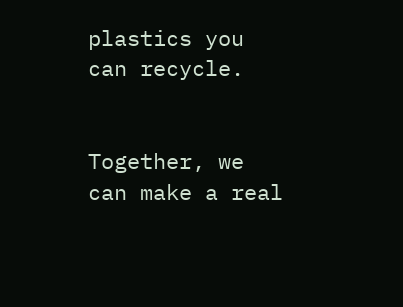plastics you can recycle.


Together, we can make a real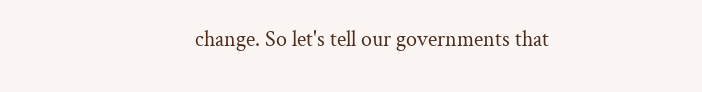change. So let's tell our governments that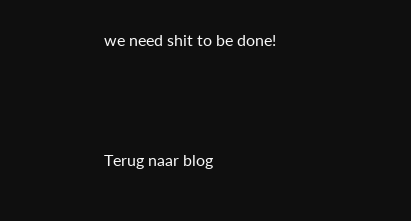we need shit to be done!




Terug naar blog